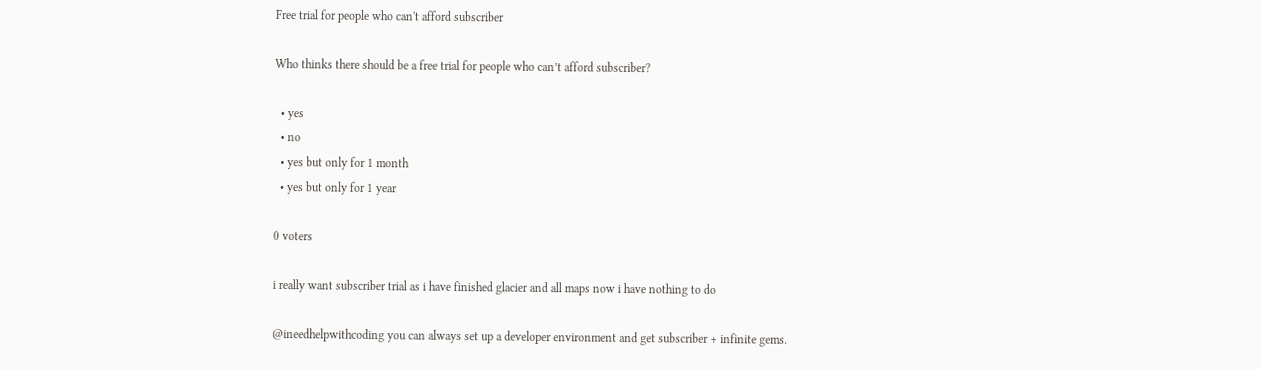Free trial for people who can't afford subscriber

Who thinks there should be a free trial for people who can’t afford subscriber?

  • yes
  • no
  • yes but only for 1 month
  • yes but only for 1 year

0 voters

i really want subscriber trial as i have finished glacier and all maps now i have nothing to do

@ineedhelpwithcoding you can always set up a developer environment and get subscriber + infinite gems.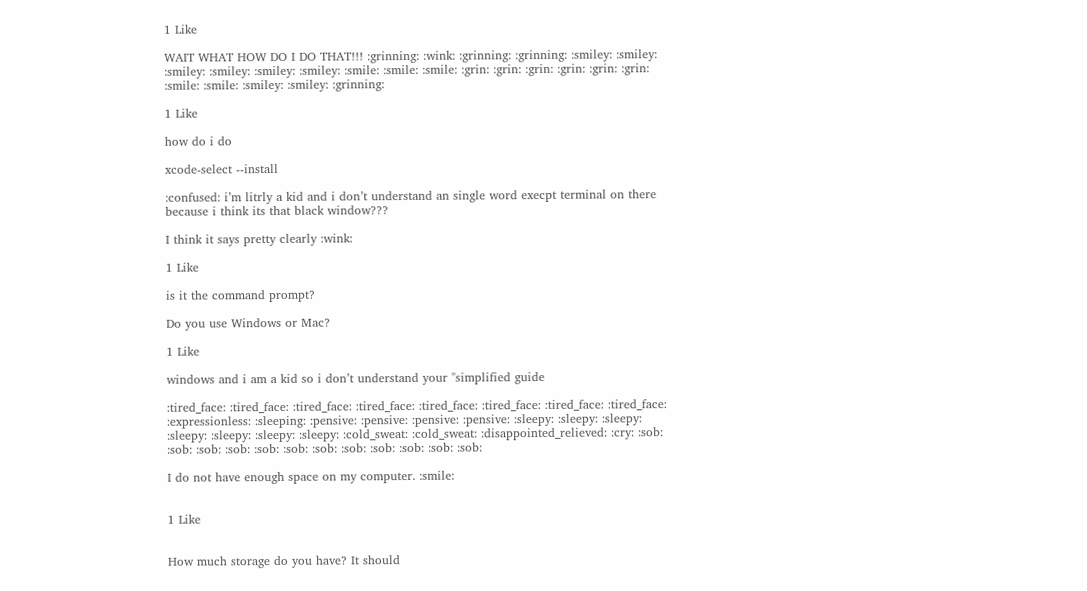1 Like

WAIT WHAT HOW DO I DO THAT!!! :grinning: :wink: :grinning: :grinning: :smiley: :smiley: :smiley: :smiley: :smiley: :smiley: :smile: :smile: :smile: :grin: :grin: :grin: :grin: :grin: :grin: :smile: :smile: :smiley: :smiley: :grinning:

1 Like

how do i do

xcode-select --install

:confused: i’m litrly a kid and i don’t understand an single word execpt terminal on there because i think its that black window???

I think it says pretty clearly :wink:

1 Like

is it the command prompt?

Do you use Windows or Mac?

1 Like

windows and i am a kid so i don’t understand your "simplified guide

:tired_face: :tired_face: :tired_face: :tired_face: :tired_face: :tired_face: :tired_face: :tired_face: :expressionless: :sleeping: :pensive: :pensive: :pensive: :pensive: :sleepy: :sleepy: :sleepy: :sleepy: :sleepy: :sleepy: :sleepy: :cold_sweat: :cold_sweat: :disappointed_relieved: :cry: :sob: :sob: :sob: :sob: :sob: :sob: :sob: :sob: :sob: :sob: :sob: :sob:

I do not have enough space on my computer. :smile:


1 Like


How much storage do you have? It should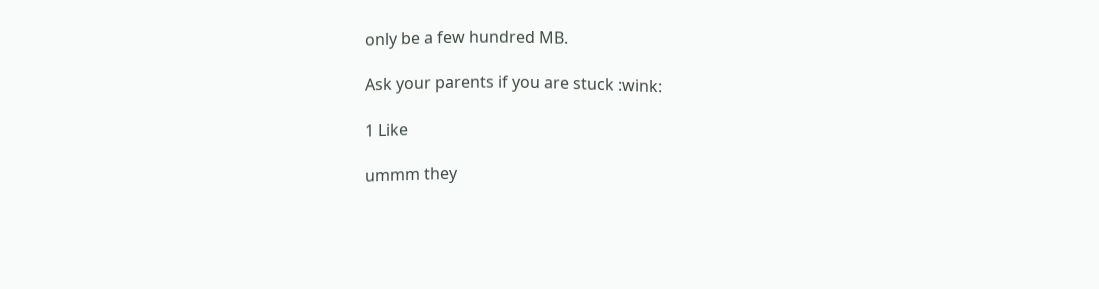only be a few hundred MB.

Ask your parents if you are stuck :wink:

1 Like

ummm they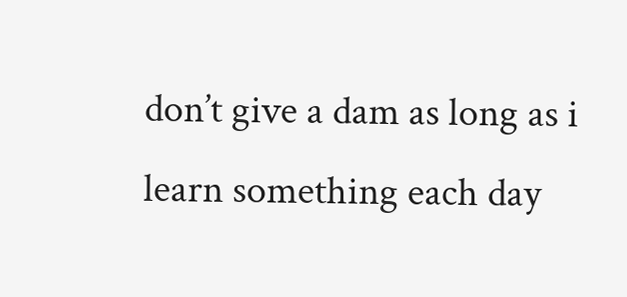don’t give a dam as long as i learn something each day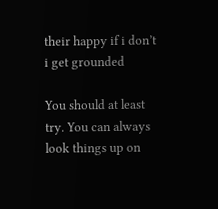their happy if i don’t i get grounded

You should at least try. You can always look things up on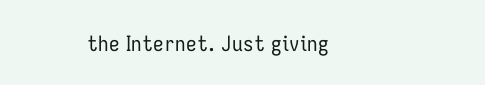the Internet. Just giving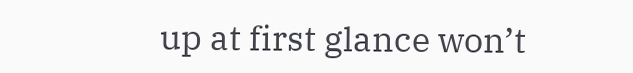up at first glance won’t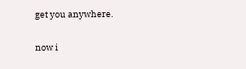get you anywhere.


now i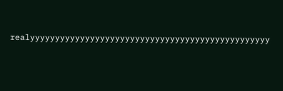realyyyyyyyyyyyyyyyyyyyyyyyyyyyyyyyyyyyyyyyyyyyyyyyy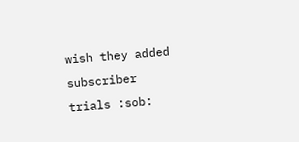wish they added subscriber trials :sob: